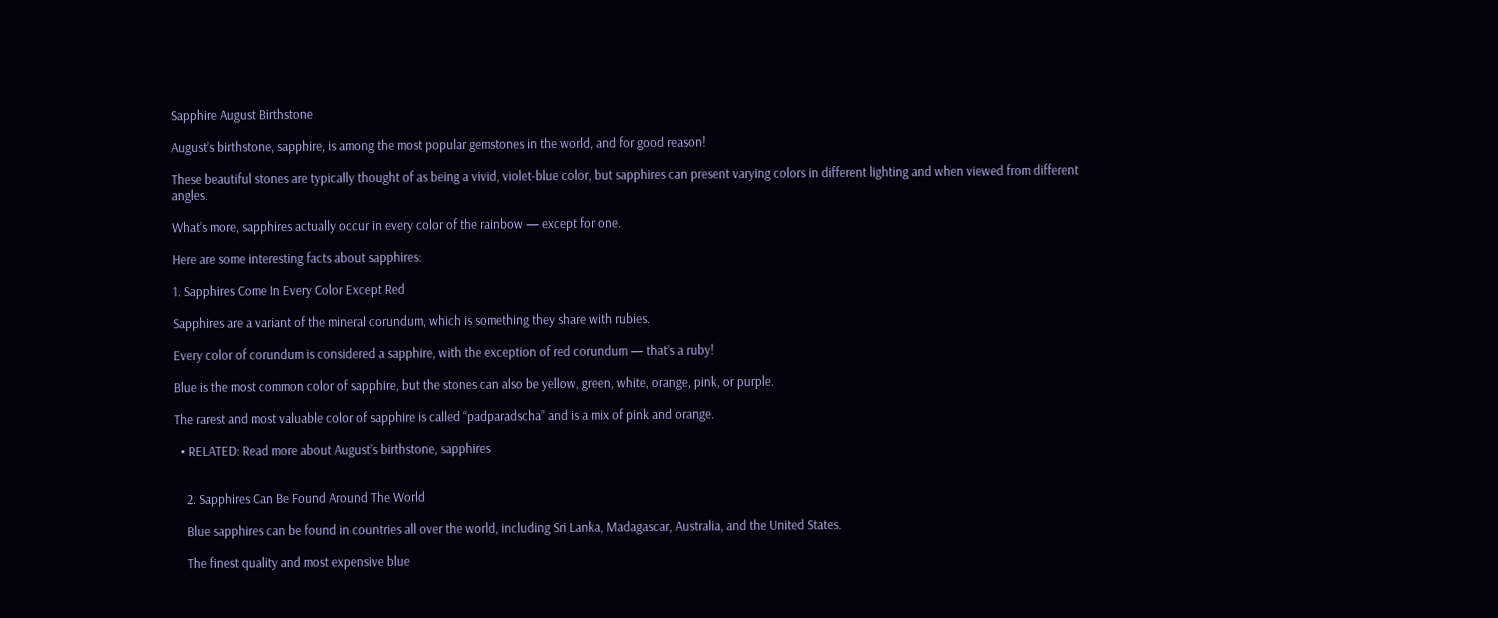Sapphire August Birthstone

August’s birthstone, sapphire, is among the most popular gemstones in the world, and for good reason!

These beautiful stones are typically thought of as being a vivid, violet-blue color, but sapphires can present varying colors in different lighting and when viewed from different angles.

What’s more, sapphires actually occur in every color of the rainbow — except for one.

Here are some interesting facts about sapphires:

1. Sapphires Come In Every Color Except Red

Sapphires are a variant of the mineral corundum, which is something they share with rubies.

Every color of corundum is considered a sapphire, with the exception of red corundum — that’s a ruby!

Blue is the most common color of sapphire, but the stones can also be yellow, green, white, orange, pink, or purple.

The rarest and most valuable color of sapphire is called “padparadscha” and is a mix of pink and orange.

  • RELATED: Read more about August’s birthstone, sapphires


    2. Sapphires Can Be Found Around The World

    Blue sapphires can be found in countries all over the world, including Sri Lanka, Madagascar, Australia, and the United States.

    The finest quality and most expensive blue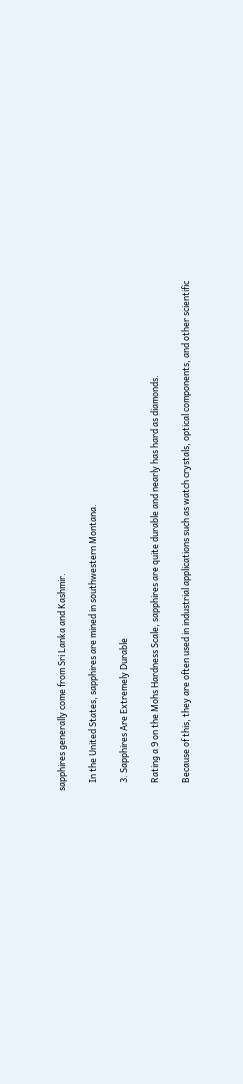sapphires generally come from Sri Lanka and Kashmir.

    In the United States, sapphires are mined in southwestern Montana.

    3. Sapphires Are Extremely Durable

    Rating a 9 on the Mohs Hardness Scale, sapphires are quite durable and nearly has hard as diamonds.

    Because of this, they are often used in industrial applications such as watch crystals, optical components, and other scientific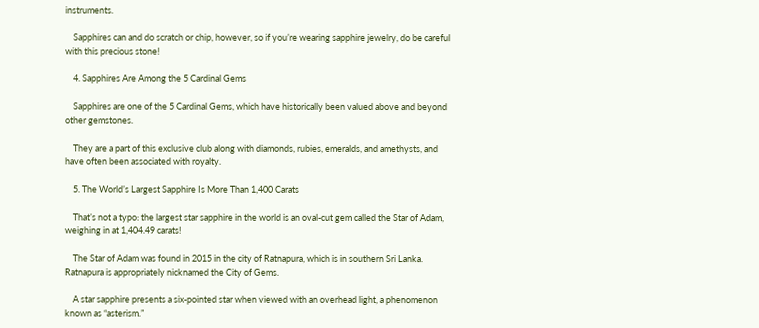instruments.

    Sapphires can and do scratch or chip, however, so if you’re wearing sapphire jewelry, do be careful with this precious stone!

    4. Sapphires Are Among the 5 Cardinal Gems

    Sapphires are one of the 5 Cardinal Gems, which have historically been valued above and beyond other gemstones.

    They are a part of this exclusive club along with diamonds, rubies, emeralds, and amethysts, and have often been associated with royalty.

    5. The World’s Largest Sapphire Is More Than 1,400 Carats

    That’s not a typo: the largest star sapphire in the world is an oval-cut gem called the Star of Adam, weighing in at 1,404.49 carats!

    The Star of Adam was found in 2015 in the city of Ratnapura, which is in southern Sri Lanka. Ratnapura is appropriately nicknamed the City of Gems.

    A star sapphire presents a six-pointed star when viewed with an overhead light, a phenomenon known as “asterism.”